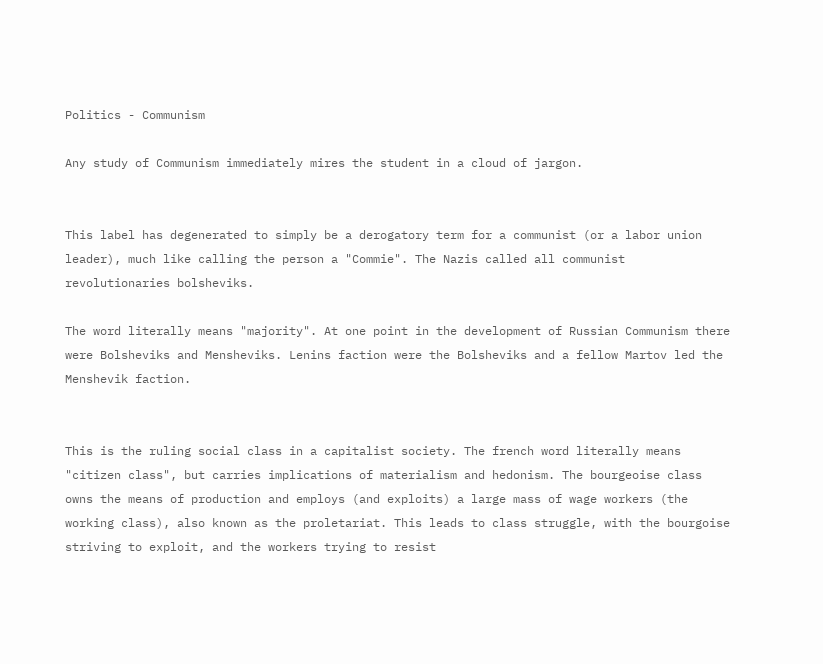Politics - Communism

Any study of Communism immediately mires the student in a cloud of jargon.


This label has degenerated to simply be a derogatory term for a communist (or a labor union leader), much like calling the person a "Commie". The Nazis called all communist revolutionaries bolsheviks.

The word literally means "majority". At one point in the development of Russian Communism there were Bolsheviks and Mensheviks. Lenins faction were the Bolsheviks and a fellow Martov led the Menshevik faction.


This is the ruling social class in a capitalist society. The french word literally means "citizen class", but carries implications of materialism and hedonism. The bourgeoise class owns the means of production and employs (and exploits) a large mass of wage workers (the working class), also known as the proletariat. This leads to class struggle, with the bourgoise striving to exploit, and the workers trying to resist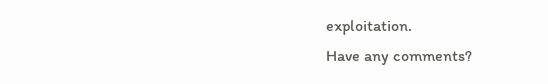exploitation.
Have any comments?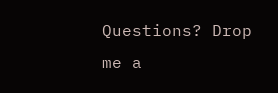Questions? Drop me a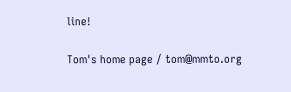line!

Tom's home page / tom@mmto.org